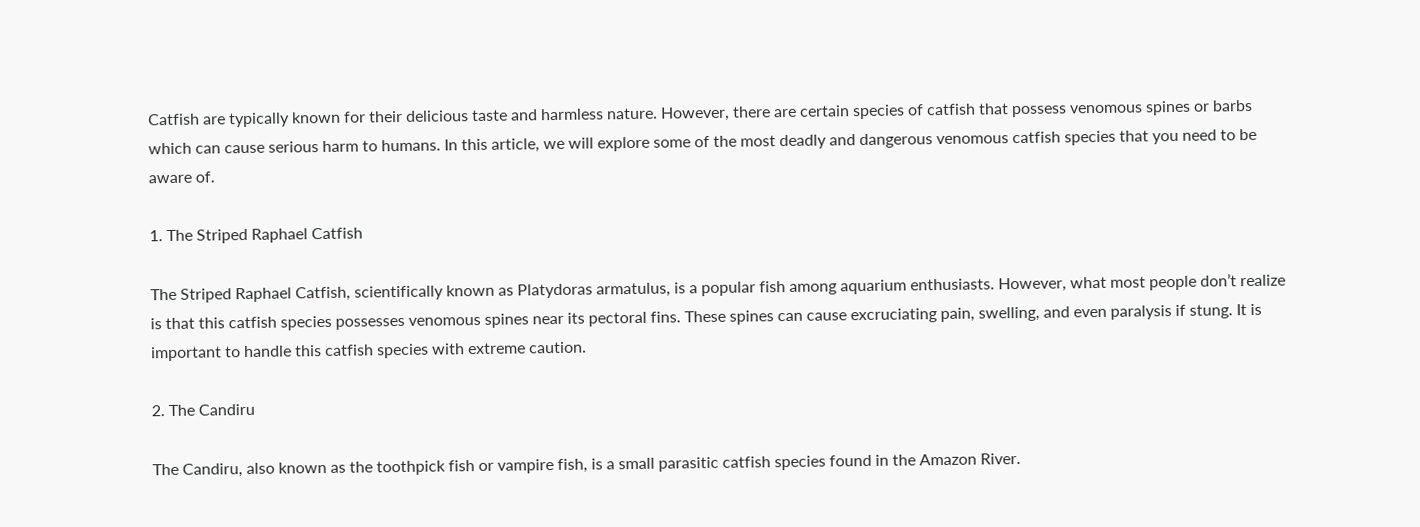Catfish are typically known for their delicious taste and harmless nature. However, there are certain species of catfish that possess venomous spines or barbs which can cause serious harm to humans. In this article, we will explore some of the most deadly and dangerous venomous catfish species that you need to be aware of.

1. The Striped Raphael Catfish

The Striped Raphael Catfish, scientifically known as Platydoras armatulus, is a popular fish among aquarium enthusiasts. However, what most people don’t realize is that this catfish species possesses venomous spines near its pectoral fins. These spines can cause excruciating pain, swelling, and even paralysis if stung. It is important to handle this catfish species with extreme caution.

2. The Candiru

The Candiru, also known as the toothpick fish or vampire fish, is a small parasitic catfish species found in the Amazon River.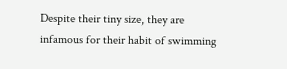Despite their tiny size, they are infamous for their habit of swimming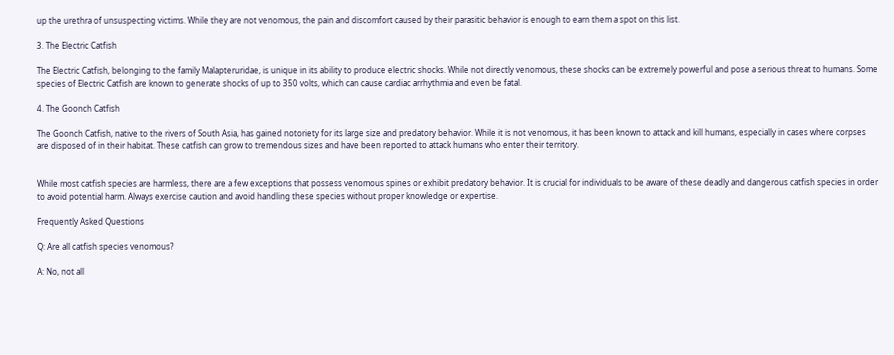up the urethra of unsuspecting victims. While they are not venomous, the pain and discomfort caused by their parasitic behavior is enough to earn them a spot on this list.

3. The Electric Catfish

The Electric Catfish, belonging to the family Malapteruridae, is unique in its ability to produce electric shocks. While not directly venomous, these shocks can be extremely powerful and pose a serious threat to humans. Some species of Electric Catfish are known to generate shocks of up to 350 volts, which can cause cardiac arrhythmia and even be fatal.

4. The Goonch Catfish

The Goonch Catfish, native to the rivers of South Asia, has gained notoriety for its large size and predatory behavior. While it is not venomous, it has been known to attack and kill humans, especially in cases where corpses are disposed of in their habitat. These catfish can grow to tremendous sizes and have been reported to attack humans who enter their territory.


While most catfish species are harmless, there are a few exceptions that possess venomous spines or exhibit predatory behavior. It is crucial for individuals to be aware of these deadly and dangerous catfish species in order to avoid potential harm. Always exercise caution and avoid handling these species without proper knowledge or expertise.

Frequently Asked Questions

Q: Are all catfish species venomous?

A: No, not all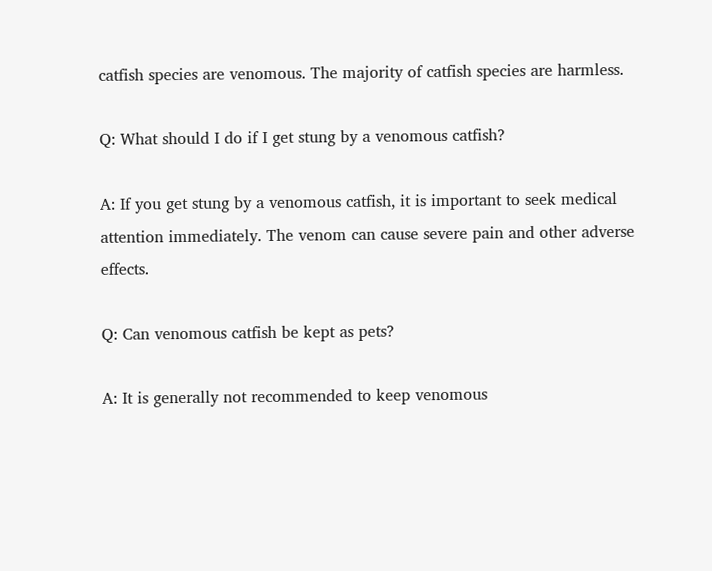catfish species are venomous. The majority of catfish species are harmless.

Q: What should I do if I get stung by a venomous catfish?

A: If you get stung by a venomous catfish, it is important to seek medical attention immediately. The venom can cause severe pain and other adverse effects.

Q: Can venomous catfish be kept as pets?

A: It is generally not recommended to keep venomous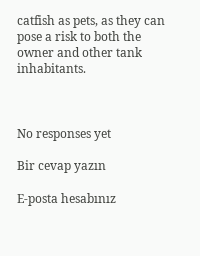catfish as pets, as they can pose a risk to both the owner and other tank inhabitants.



No responses yet

Bir cevap yazın

E-posta hesabınız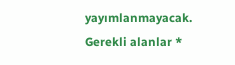yayımlanmayacak. Gerekli alanlar *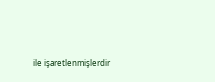ile işaretlenmişlerdir